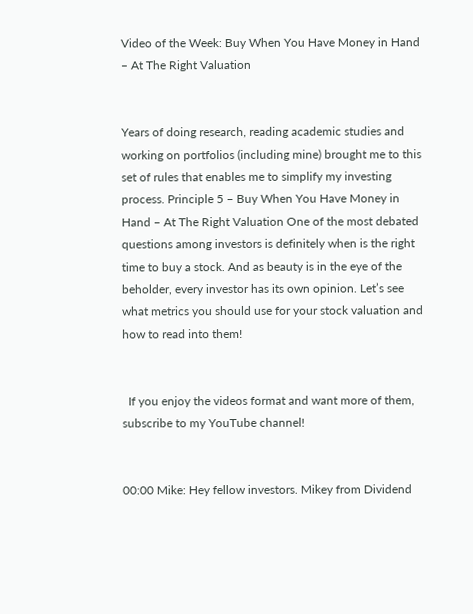Video of the Week: Buy When You Have Money in Hand – At The Right Valuation


Years of doing research, reading academic studies and working on portfolios (including mine) brought me to this set of rules that enables me to simplify my investing process. Principle 5 – Buy When You Have Money in Hand – At The Right Valuation One of the most debated questions among investors is definitely when is the right time to buy a stock. And as beauty is in the eye of the beholder, every investor has its own opinion. Let’s see what metrics you should use for your stock valuation and how to read into them!


  If you enjoy the videos format and want more of them, subscribe to my YouTube channel!


00:00 Mike: Hey fellow investors. Mikey from Dividend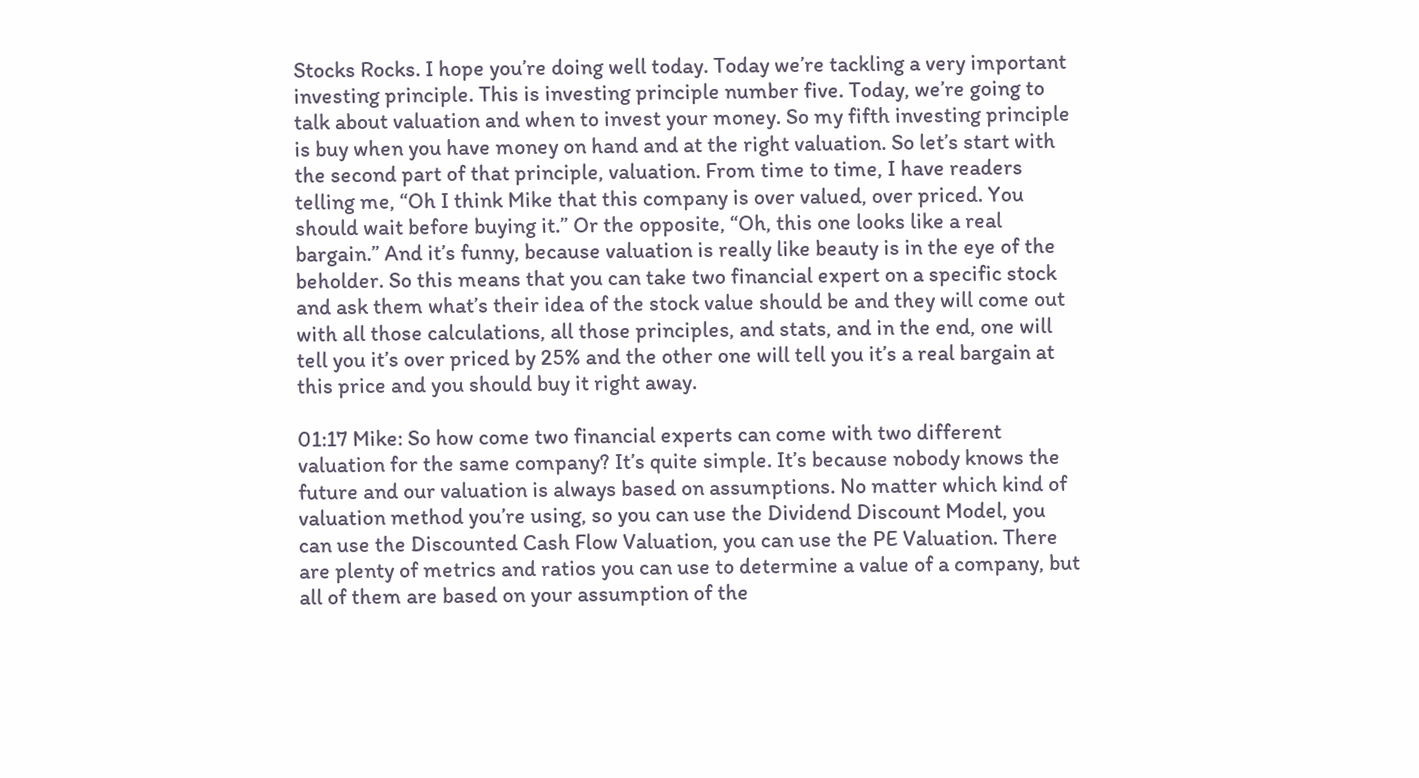Stocks Rocks. I hope you’re doing well today. Today we’re tackling a very important investing principle. This is investing principle number five. Today, we’re going to talk about valuation and when to invest your money. So my fifth investing principle is buy when you have money on hand and at the right valuation. So let’s start with the second part of that principle, valuation. From time to time, I have readers telling me, “Oh I think Mike that this company is over valued, over priced. You should wait before buying it.” Or the opposite, “Oh, this one looks like a real bargain.” And it’s funny, because valuation is really like beauty is in the eye of the beholder. So this means that you can take two financial expert on a specific stock and ask them what’s their idea of the stock value should be and they will come out with all those calculations, all those principles, and stats, and in the end, one will tell you it’s over priced by 25% and the other one will tell you it’s a real bargain at this price and you should buy it right away.

01:17 Mike: So how come two financial experts can come with two different valuation for the same company? It’s quite simple. It’s because nobody knows the future and our valuation is always based on assumptions. No matter which kind of valuation method you’re using, so you can use the Dividend Discount Model, you can use the Discounted Cash Flow Valuation, you can use the PE Valuation. There are plenty of metrics and ratios you can use to determine a value of a company, but all of them are based on your assumption of the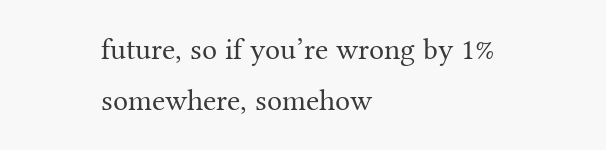future, so if you’re wrong by 1% somewhere, somehow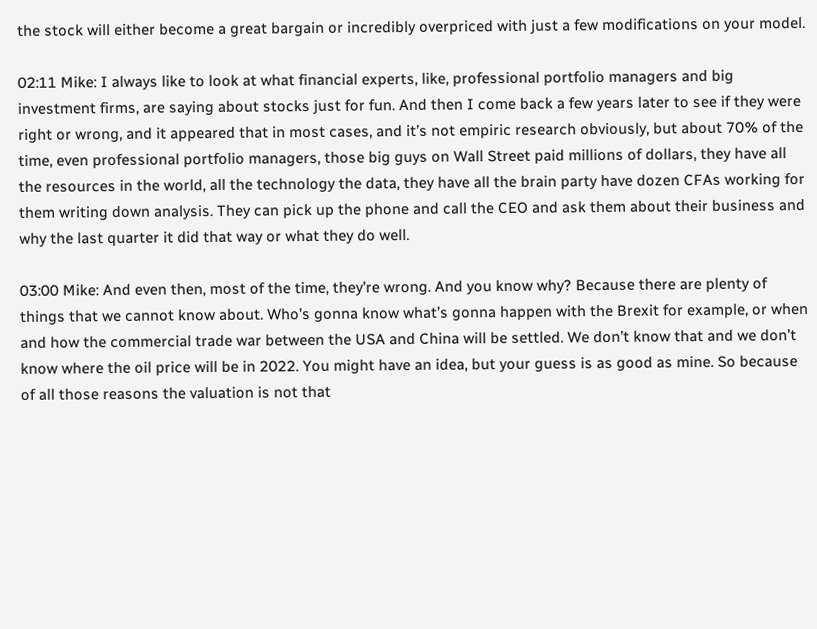the stock will either become a great bargain or incredibly overpriced with just a few modifications on your model.

02:11 Mike: I always like to look at what financial experts, like, professional portfolio managers and big investment firms, are saying about stocks just for fun. And then I come back a few years later to see if they were right or wrong, and it appeared that in most cases, and it’s not empiric research obviously, but about 70% of the time, even professional portfolio managers, those big guys on Wall Street paid millions of dollars, they have all the resources in the world, all the technology the data, they have all the brain party have dozen CFAs working for them writing down analysis. They can pick up the phone and call the CEO and ask them about their business and why the last quarter it did that way or what they do well.

03:00 Mike: And even then, most of the time, they’re wrong. And you know why? Because there are plenty of things that we cannot know about. Who’s gonna know what’s gonna happen with the Brexit for example, or when and how the commercial trade war between the USA and China will be settled. We don’t know that and we don’t know where the oil price will be in 2022. You might have an idea, but your guess is as good as mine. So because of all those reasons the valuation is not that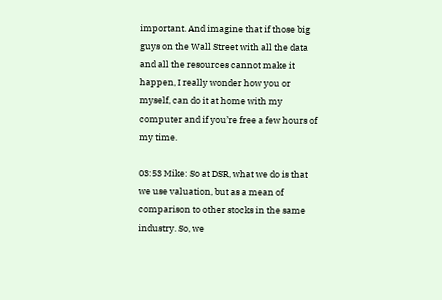important. And imagine that if those big guys on the Wall Street with all the data and all the resources cannot make it happen, I really wonder how you or myself, can do it at home with my computer and if you’re free a few hours of my time.

03:53 Mike: So at DSR, what we do is that we use valuation, but as a mean of comparison to other stocks in the same industry. So, we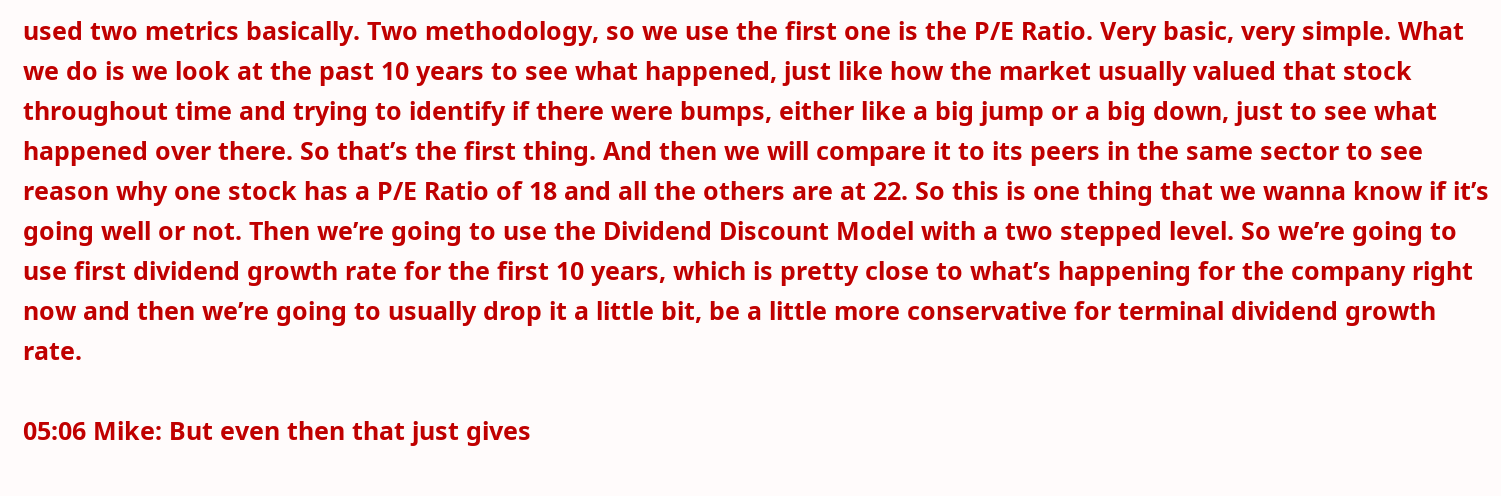used two metrics basically. Two methodology, so we use the first one is the P/E Ratio. Very basic, very simple. What we do is we look at the past 10 years to see what happened, just like how the market usually valued that stock throughout time and trying to identify if there were bumps, either like a big jump or a big down, just to see what happened over there. So that’s the first thing. And then we will compare it to its peers in the same sector to see reason why one stock has a P/E Ratio of 18 and all the others are at 22. So this is one thing that we wanna know if it’s going well or not. Then we’re going to use the Dividend Discount Model with a two stepped level. So we’re going to use first dividend growth rate for the first 10 years, which is pretty close to what’s happening for the company right now and then we’re going to usually drop it a little bit, be a little more conservative for terminal dividend growth rate.

05:06 Mike: But even then that just gives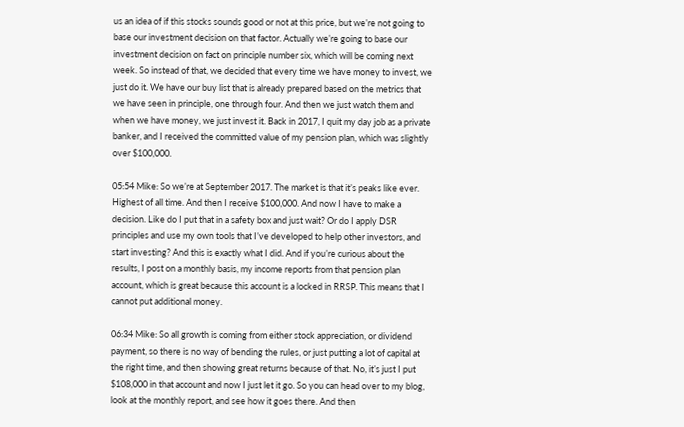us an idea of if this stocks sounds good or not at this price, but we’re not going to base our investment decision on that factor. Actually we’re going to base our investment decision on fact on principle number six, which will be coming next week. So instead of that, we decided that every time we have money to invest, we just do it. We have our buy list that is already prepared based on the metrics that we have seen in principle, one through four. And then we just watch them and when we have money, we just invest it. Back in 2017, I quit my day job as a private banker, and I received the committed value of my pension plan, which was slightly over $100,000.

05:54 Mike: So we’re at September 2017. The market is that it’s peaks like ever. Highest of all time. And then I receive $100,000. And now I have to make a decision. Like do I put that in a safety box and just wait? Or do I apply DSR principles and use my own tools that I’ve developed to help other investors, and start investing? And this is exactly what I did. And if you’re curious about the results, I post on a monthly basis, my income reports from that pension plan account, which is great because this account is a locked in RRSP. This means that I cannot put additional money.

06:34 Mike: So all growth is coming from either stock appreciation, or dividend payment, so there is no way of bending the rules, or just putting a lot of capital at the right time, and then showing great returns because of that. No, it’s just I put $108,000 in that account and now I just let it go. So you can head over to my blog, look at the monthly report, and see how it goes there. And then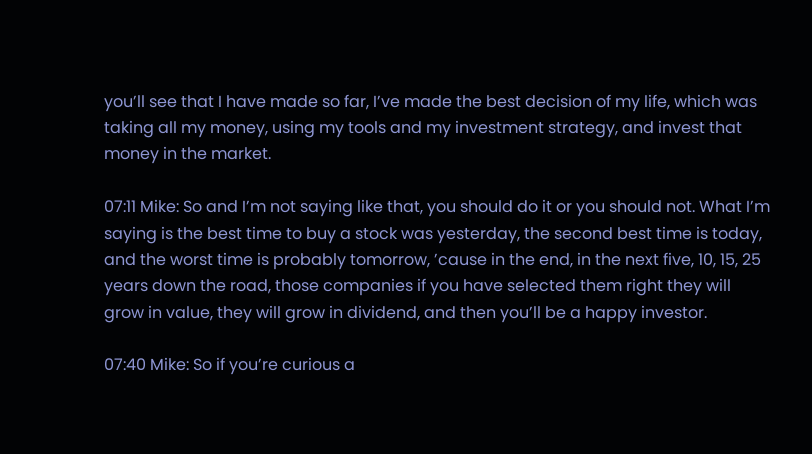you’ll see that I have made so far, I’ve made the best decision of my life, which was taking all my money, using my tools and my investment strategy, and invest that money in the market.

07:11 Mike: So and I’m not saying like that, you should do it or you should not. What I’m saying is the best time to buy a stock was yesterday, the second best time is today, and the worst time is probably tomorrow, ’cause in the end, in the next five, 10, 15, 25 years down the road, those companies if you have selected them right they will grow in value, they will grow in dividend, and then you’ll be a happy investor.

07:40 Mike: So if you’re curious a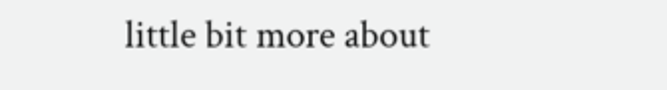little bit more about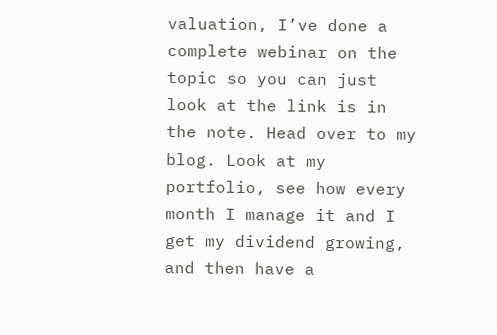valuation, I’ve done a complete webinar on the topic so you can just look at the link is in the note. Head over to my blog. Look at my portfolio, see how every month I manage it and I get my dividend growing, and then have a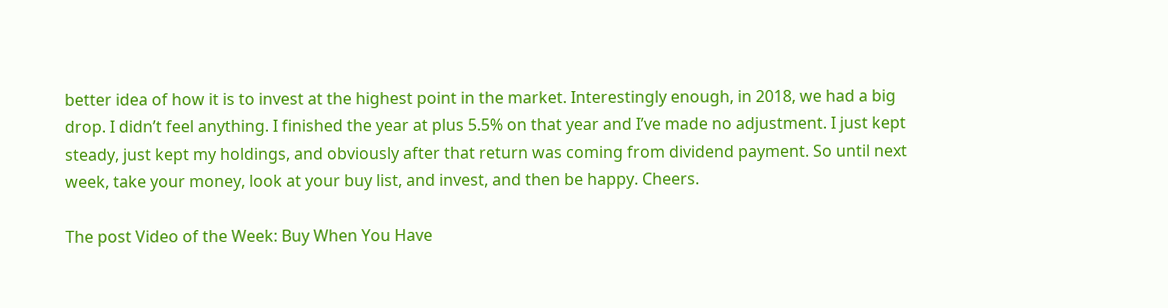better idea of how it is to invest at the highest point in the market. Interestingly enough, in 2018, we had a big drop. I didn’t feel anything. I finished the year at plus 5.5% on that year and I’ve made no adjustment. I just kept steady, just kept my holdings, and obviously after that return was coming from dividend payment. So until next week, take your money, look at your buy list, and invest, and then be happy. Cheers.

The post Video of the Week: Buy When You Have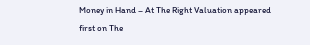Money in Hand – At The Right Valuation appeared first on The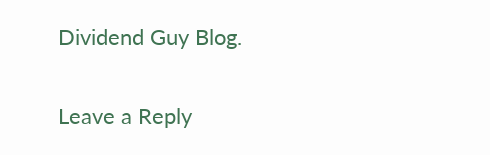Dividend Guy Blog.

Leave a Reply